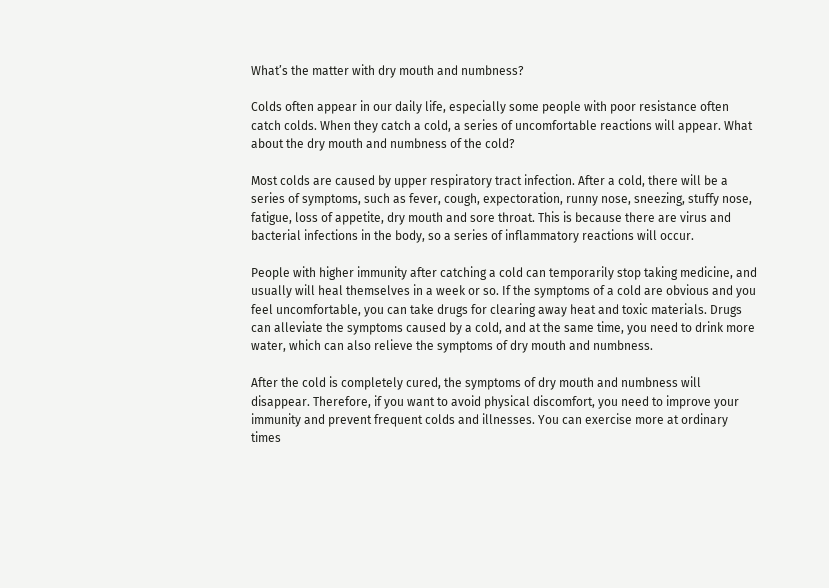What’s the matter with dry mouth and numbness?

Colds often appear in our daily life, especially some people with poor resistance often catch colds. When they catch a cold, a series of uncomfortable reactions will appear. What about the dry mouth and numbness of the cold?

Most colds are caused by upper respiratory tract infection. After a cold, there will be a series of symptoms, such as fever, cough, expectoration, runny nose, sneezing, stuffy nose, fatigue, loss of appetite, dry mouth and sore throat. This is because there are virus and bacterial infections in the body, so a series of inflammatory reactions will occur.

People with higher immunity after catching a cold can temporarily stop taking medicine, and usually will heal themselves in a week or so. If the symptoms of a cold are obvious and you feel uncomfortable, you can take drugs for clearing away heat and toxic materials. Drugs can alleviate the symptoms caused by a cold, and at the same time, you need to drink more water, which can also relieve the symptoms of dry mouth and numbness.

After the cold is completely cured, the symptoms of dry mouth and numbness will disappear. Therefore, if you want to avoid physical discomfort, you need to improve your immunity and prevent frequent colds and illnesses. You can exercise more at ordinary times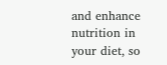and enhance nutrition in your diet, so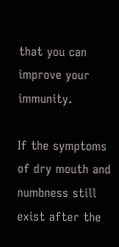that you can improve your immunity.

If the symptoms of dry mouth and numbness still exist after the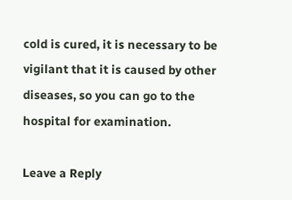cold is cured, it is necessary to be vigilant that it is caused by other diseases, so you can go to the hospital for examination.

Leave a Reply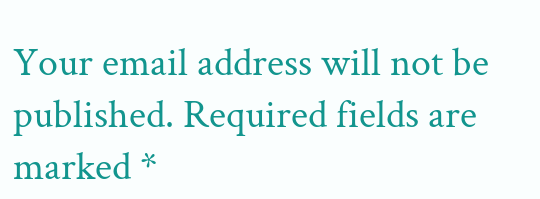Your email address will not be published. Required fields are marked *